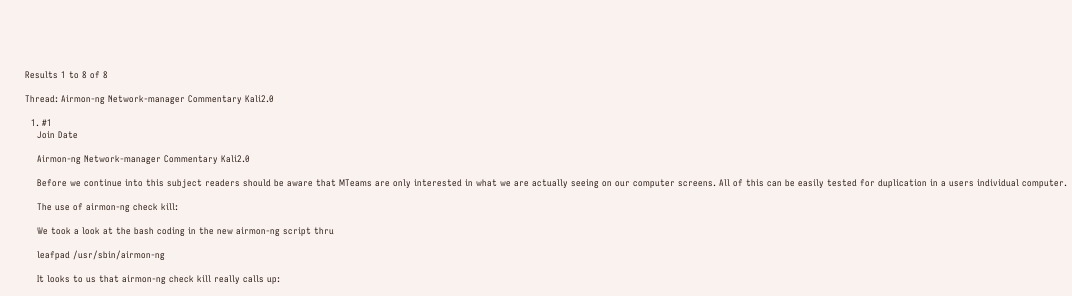Results 1 to 8 of 8

Thread: Airmon-ng Network-manager Commentary Kali2.0

  1. #1
    Join Date

    Airmon-ng Network-manager Commentary Kali2.0

    Before we continue into this subject readers should be aware that MTeams are only interested in what we are actually seeing on our computer screens. All of this can be easily tested for duplication in a users individual computer.

    The use of airmon-ng check kill:

    We took a look at the bash coding in the new airmon-ng script thru

    leafpad /usr/sbin/airmon-ng

    It looks to us that airmon-ng check kill really calls up: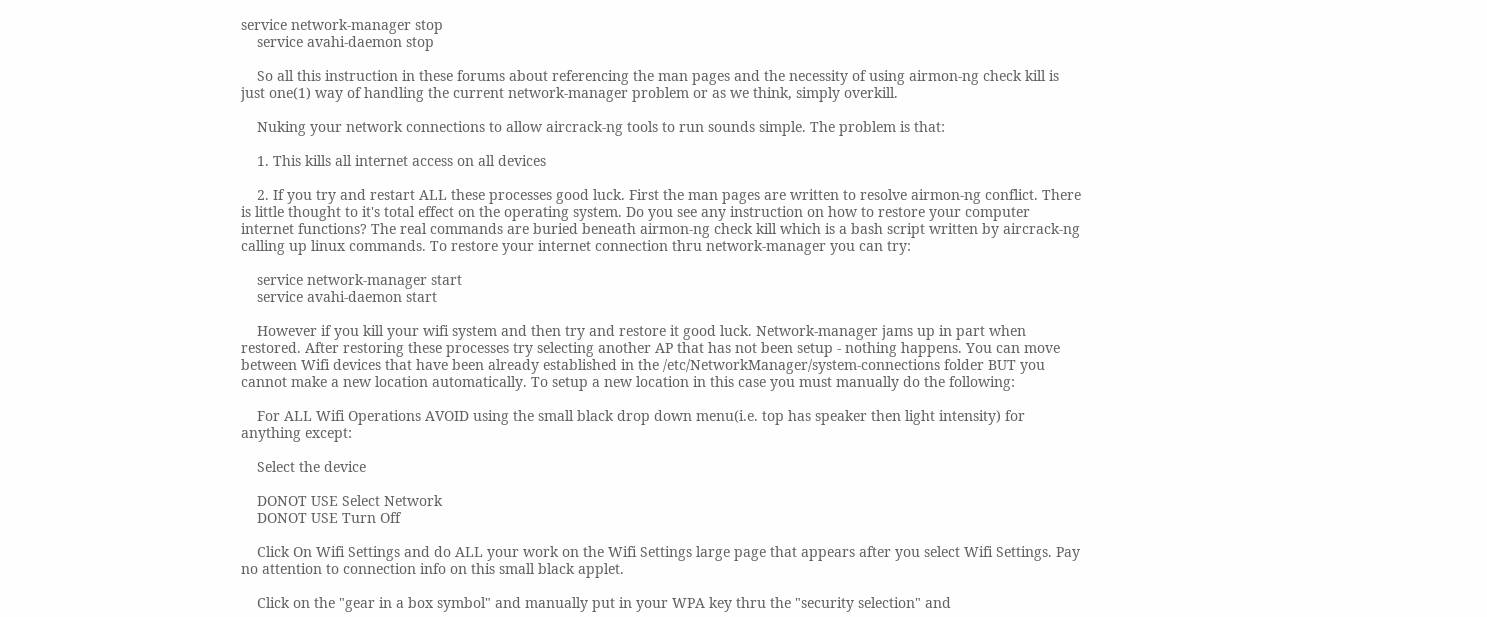service network-manager stop
    service avahi-daemon stop

    So all this instruction in these forums about referencing the man pages and the necessity of using airmon-ng check kill is just one(1) way of handling the current network-manager problem or as we think, simply overkill.

    Nuking your network connections to allow aircrack-ng tools to run sounds simple. The problem is that:

    1. This kills all internet access on all devices

    2. If you try and restart ALL these processes good luck. First the man pages are written to resolve airmon-ng conflict. There is little thought to it's total effect on the operating system. Do you see any instruction on how to restore your computer internet functions? The real commands are buried beneath airmon-ng check kill which is a bash script written by aircrack-ng calling up linux commands. To restore your internet connection thru network-manager you can try:

    service network-manager start
    service avahi-daemon start

    However if you kill your wifi system and then try and restore it good luck. Network-manager jams up in part when restored. After restoring these processes try selecting another AP that has not been setup - nothing happens. You can move between Wifi devices that have been already established in the /etc/NetworkManager/system-connections folder BUT you cannot make a new location automatically. To setup a new location in this case you must manually do the following:

    For ALL Wifi Operations AVOID using the small black drop down menu(i.e. top has speaker then light intensity) for anything except:

    Select the device

    DONOT USE Select Network
    DONOT USE Turn Off

    Click On Wifi Settings and do ALL your work on the Wifi Settings large page that appears after you select Wifi Settings. Pay no attention to connection info on this small black applet.

    Click on the "gear in a box symbol" and manually put in your WPA key thru the "security selection" and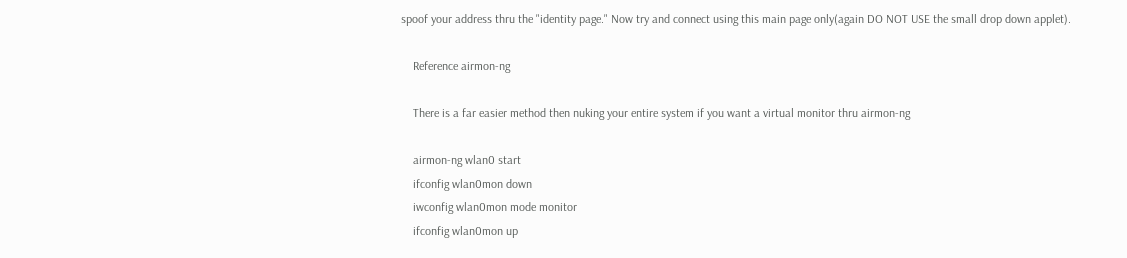spoof your address thru the "identity page." Now try and connect using this main page only(again DO NOT USE the small drop down applet).

    Reference airmon-ng

    There is a far easier method then nuking your entire system if you want a virtual monitor thru airmon-ng

    airmon-ng wlan0 start
    ifconfig wlan0mon down
    iwconfig wlan0mon mode monitor
    ifconfig wlan0mon up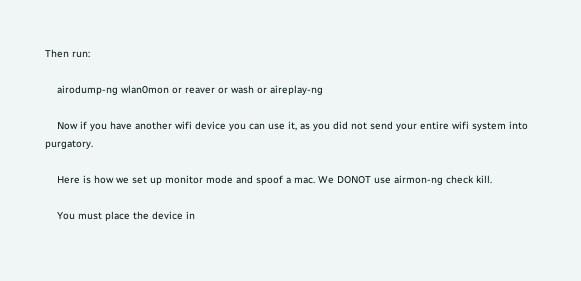Then run:

    airodump-ng wlan0mon or reaver or wash or aireplay-ng

    Now if you have another wifi device you can use it, as you did not send your entire wifi system into purgatory.

    Here is how we set up monitor mode and spoof a mac. We DONOT use airmon-ng check kill.

    You must place the device in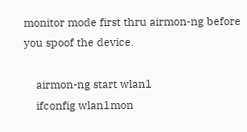monitor mode first thru airmon-ng before you spoof the device.

    airmon-ng start wlan1
    ifconfig wlan1mon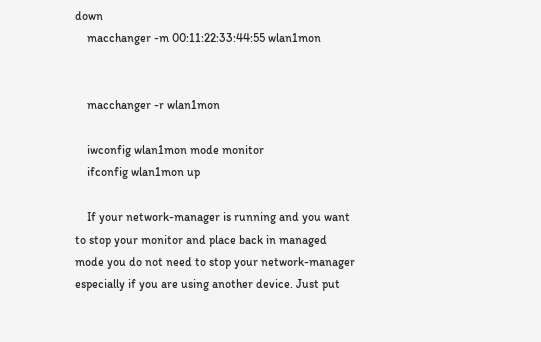down
    macchanger -m 00:11:22:33:44:55 wlan1mon


    macchanger -r wlan1mon

    iwconfig wlan1mon mode monitor
    ifconfig wlan1mon up

    If your network-manager is running and you want to stop your monitor and place back in managed mode you do not need to stop your network-manager especially if you are using another device. Just put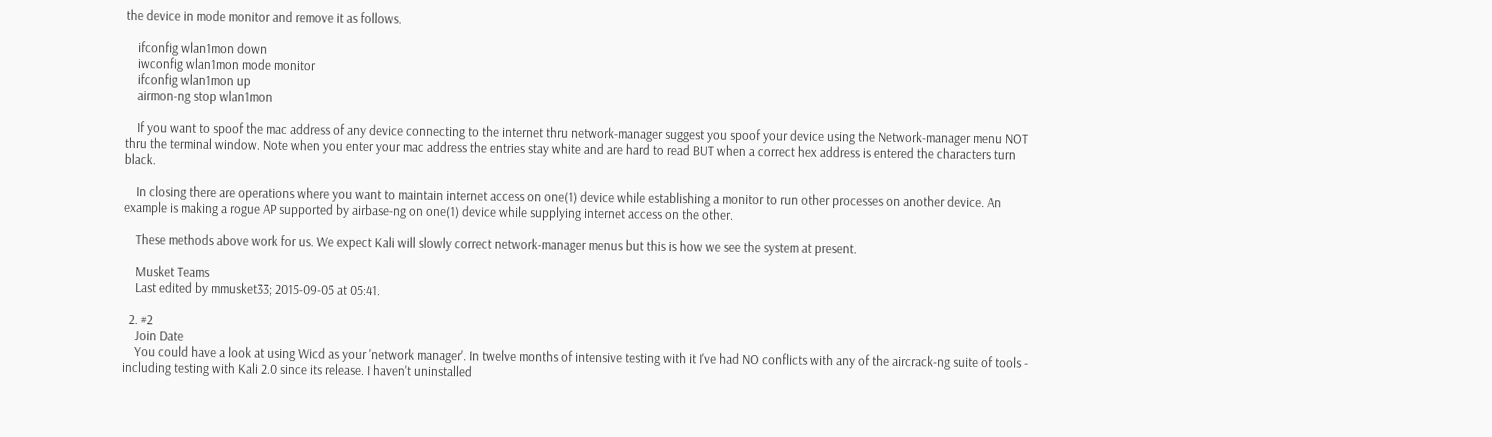the device in mode monitor and remove it as follows.

    ifconfig wlan1mon down
    iwconfig wlan1mon mode monitor
    ifconfig wlan1mon up
    airmon-ng stop wlan1mon

    If you want to spoof the mac address of any device connecting to the internet thru network-manager suggest you spoof your device using the Network-manager menu NOT thru the terminal window. Note when you enter your mac address the entries stay white and are hard to read BUT when a correct hex address is entered the characters turn black.

    In closing there are operations where you want to maintain internet access on one(1) device while establishing a monitor to run other processes on another device. An example is making a rogue AP supported by airbase-ng on one(1) device while supplying internet access on the other.

    These methods above work for us. We expect Kali will slowly correct network-manager menus but this is how we see the system at present.

    Musket Teams
    Last edited by mmusket33; 2015-09-05 at 05:41.

  2. #2
    Join Date
    You could have a look at using Wicd as your 'network manager'. In twelve months of intensive testing with it I've had NO conflicts with any of the aircrack-ng suite of tools - including testing with Kali 2.0 since its release. I haven't uninstalled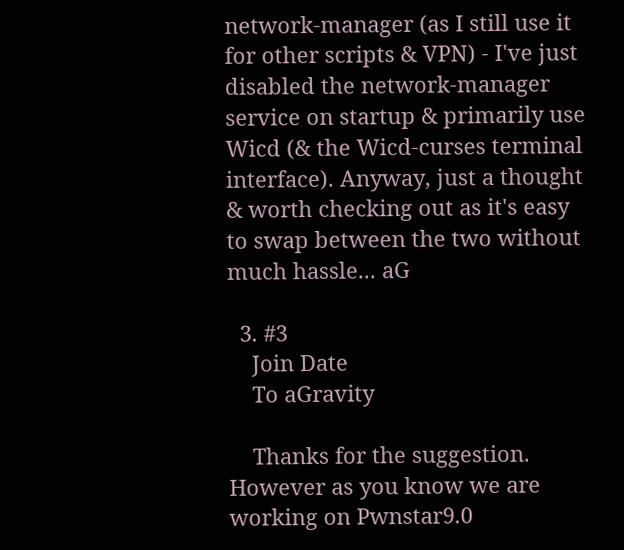network-manager (as I still use it for other scripts & VPN) - I've just disabled the network-manager service on startup & primarily use Wicd (& the Wicd-curses terminal interface). Anyway, just a thought & worth checking out as it's easy to swap between the two without much hassle... aG

  3. #3
    Join Date
    To aGravity

    Thanks for the suggestion. However as you know we are working on Pwnstar9.0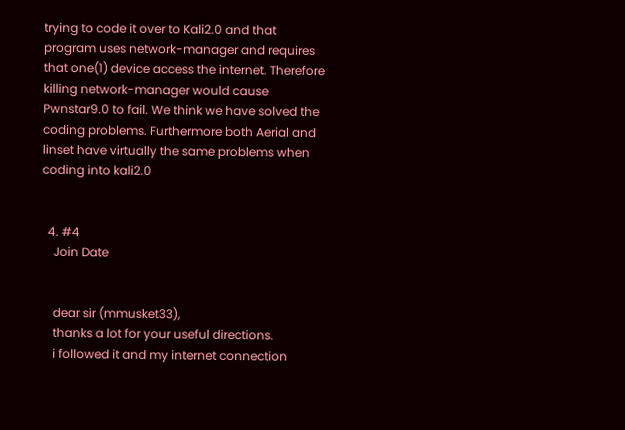trying to code it over to Kali2.0 and that program uses network-manager and requires that one(1) device access the internet. Therefore killing network-manager would cause Pwnstar9.0 to fail. We think we have solved the coding problems. Furthermore both Aerial and linset have virtually the same problems when coding into kali2.0


  4. #4
    Join Date


    dear sir (mmusket33),
    thanks a lot for your useful directions.
    i followed it and my internet connection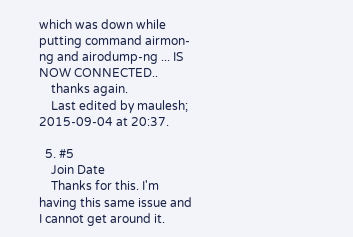which was down while putting command airmon-ng and airodump-ng ... IS NOW CONNECTED..
    thanks again.
    Last edited by maulesh; 2015-09-04 at 20:37.

  5. #5
    Join Date
    Thanks for this. I'm having this same issue and I cannot get around it.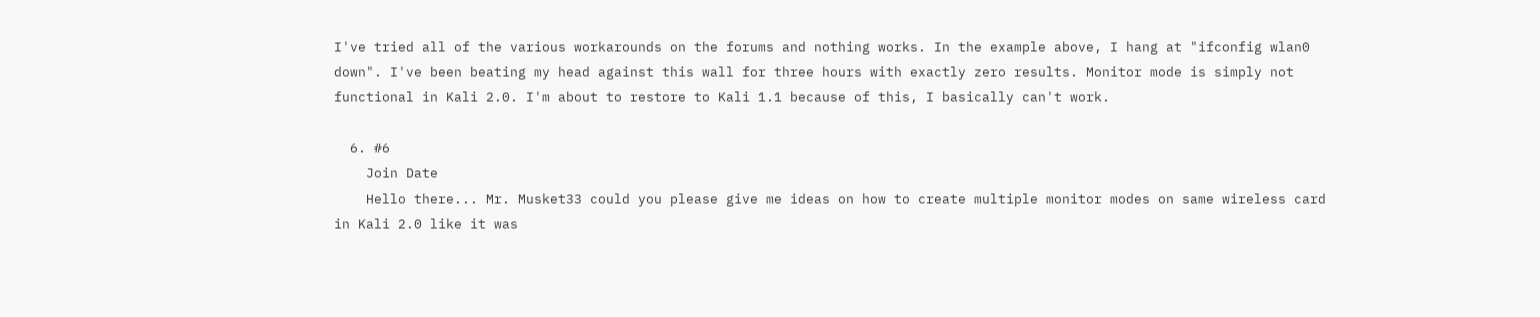I've tried all of the various workarounds on the forums and nothing works. In the example above, I hang at "ifconfig wlan0 down". I've been beating my head against this wall for three hours with exactly zero results. Monitor mode is simply not functional in Kali 2.0. I'm about to restore to Kali 1.1 because of this, I basically can't work.

  6. #6
    Join Date
    Hello there... Mr. Musket33 could you please give me ideas on how to create multiple monitor modes on same wireless card in Kali 2.0 like it was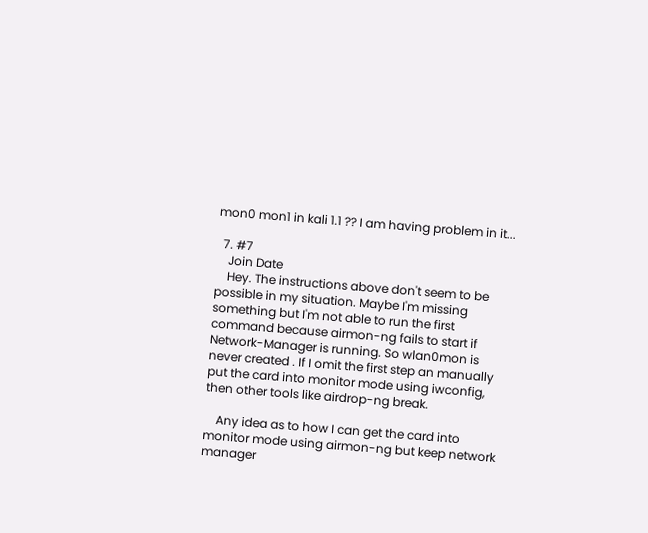mon0 mon1 in kali 1.1 ?? I am having problem in it...

  7. #7
    Join Date
    Hey. The instructions above don't seem to be possible in my situation. Maybe I'm missing something but I'm not able to run the first command because airmon-ng fails to start if Network-Manager is running. So wlan0mon is never created . If I omit the first step an manually put the card into monitor mode using iwconfig, then other tools like airdrop-ng break.

    Any idea as to how I can get the card into monitor mode using airmon-ng but keep network manager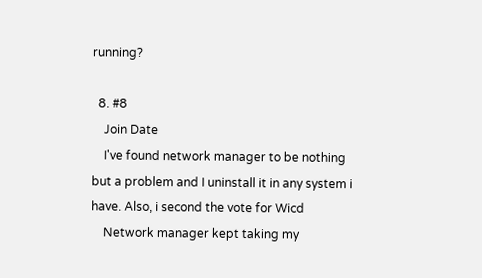running?

  8. #8
    Join Date
    I've found network manager to be nothing but a problem and I uninstall it in any system i have. Also, i second the vote for Wicd
    Network manager kept taking my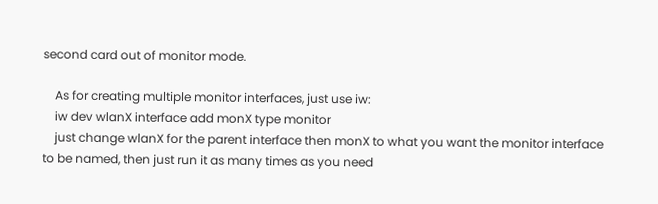second card out of monitor mode.

    As for creating multiple monitor interfaces, just use iw:
    iw dev wlanX interface add monX type monitor
    just change wlanX for the parent interface then monX to what you want the monitor interface to be named, then just run it as many times as you need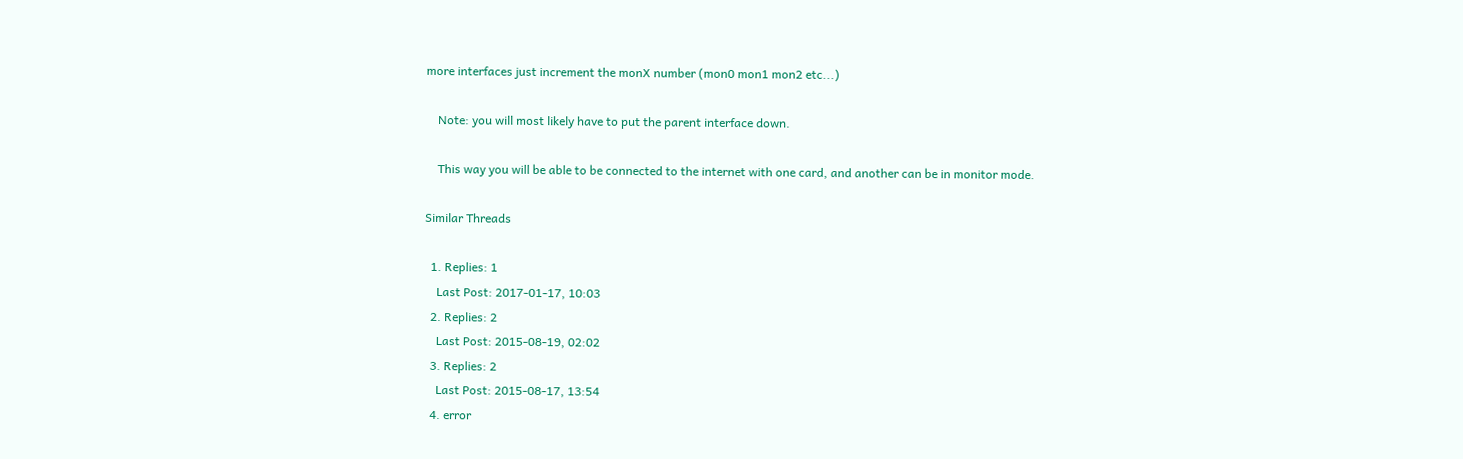more interfaces just increment the monX number (mon0 mon1 mon2 etc...)

    Note: you will most likely have to put the parent interface down.

    This way you will be able to be connected to the internet with one card, and another can be in monitor mode.

Similar Threads

  1. Replies: 1
    Last Post: 2017-01-17, 10:03
  2. Replies: 2
    Last Post: 2015-08-19, 02:02
  3. Replies: 2
    Last Post: 2015-08-17, 13:54
  4. error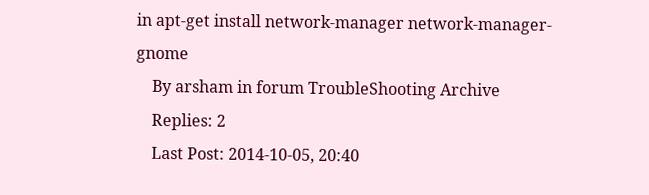in apt-get install network-manager network-manager-gnome
    By arsham in forum TroubleShooting Archive
    Replies: 2
    Last Post: 2014-10-05, 20:40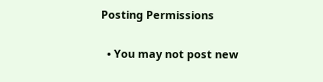Posting Permissions

  • You may not post new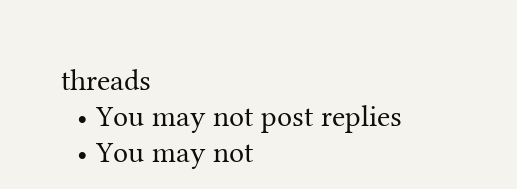threads
  • You may not post replies
  • You may not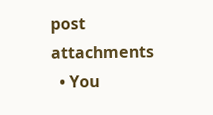post attachments
  • You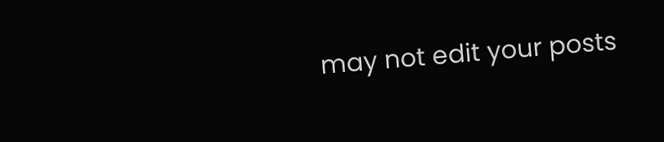may not edit your posts